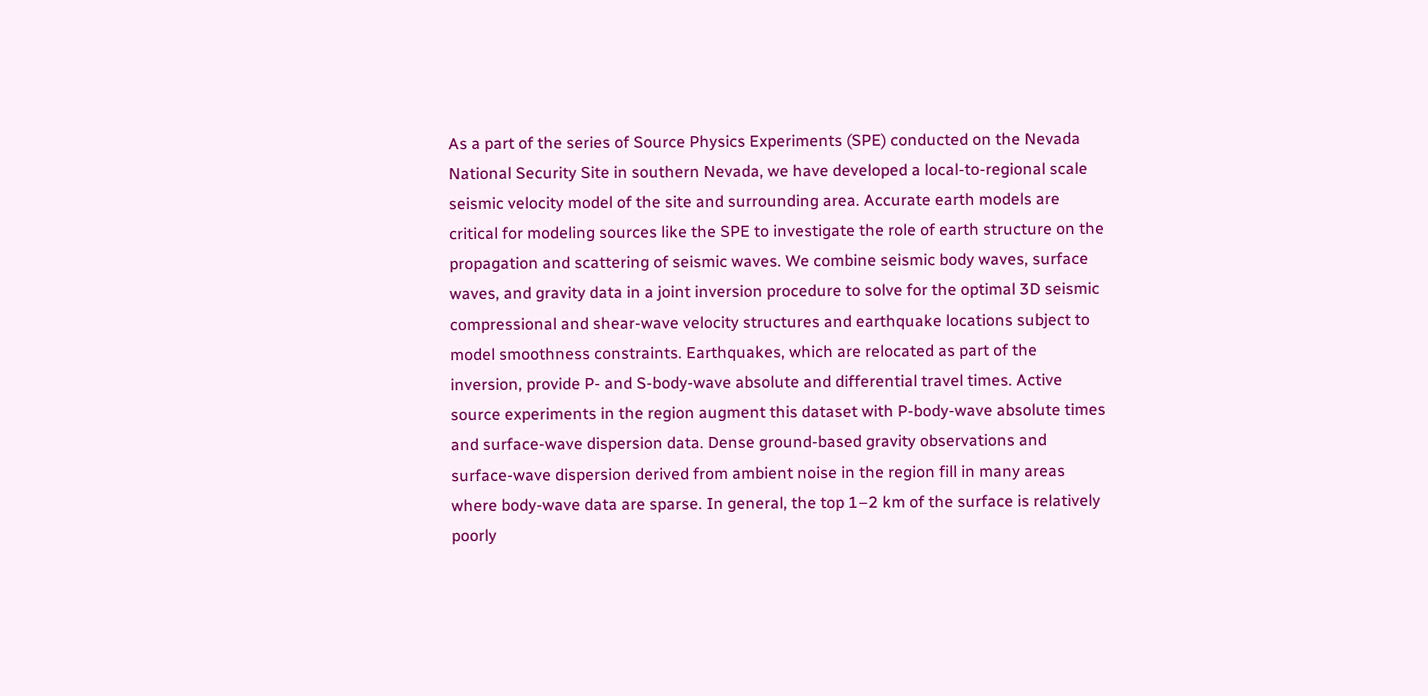As a part of the series of Source Physics Experiments (SPE) conducted on the Nevada National Security Site in southern Nevada, we have developed a local‐to‐regional scale seismic velocity model of the site and surrounding area. Accurate earth models are critical for modeling sources like the SPE to investigate the role of earth structure on the propagation and scattering of seismic waves. We combine seismic body waves, surface waves, and gravity data in a joint inversion procedure to solve for the optimal 3D seismic compressional and shear‐wave velocity structures and earthquake locations subject to model smoothness constraints. Earthquakes, which are relocated as part of the inversion, provide P‐ and S‐body‐wave absolute and differential travel times. Active source experiments in the region augment this dataset with P‐body‐wave absolute times and surface‐wave dispersion data. Dense ground‐based gravity observations and surface‐wave dispersion derived from ambient noise in the region fill in many areas where body‐wave data are sparse. In general, the top 1–2 km of the surface is relatively poorly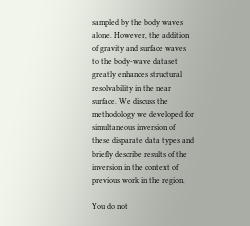sampled by the body waves alone. However, the addition of gravity and surface waves to the body‐wave dataset greatly enhances structural resolvability in the near surface. We discuss the methodology we developed for simultaneous inversion of these disparate data types and briefly describe results of the inversion in the context of previous work in the region.

You do not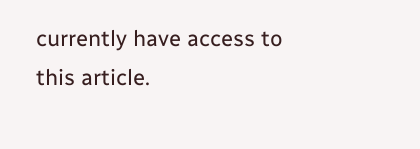currently have access to this article.